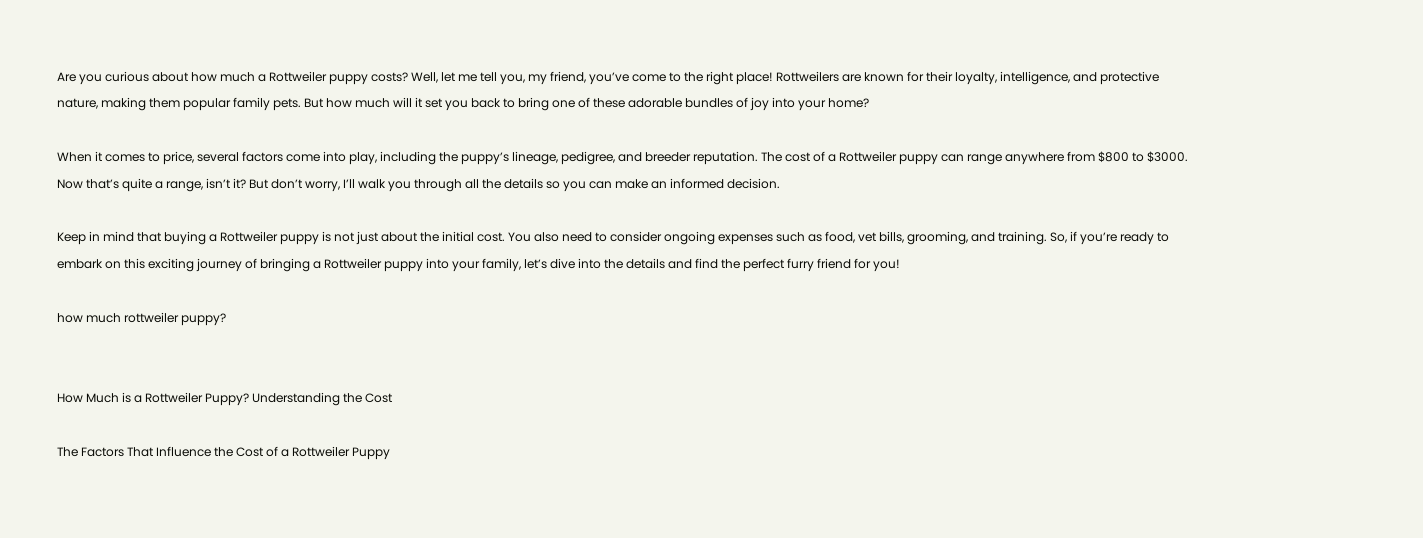Are you curious about how much a Rottweiler puppy costs? Well, let me tell you, my friend, you’ve come to the right place! Rottweilers are known for their loyalty, intelligence, and protective nature, making them popular family pets. But how much will it set you back to bring one of these adorable bundles of joy into your home?

When it comes to price, several factors come into play, including the puppy’s lineage, pedigree, and breeder reputation. The cost of a Rottweiler puppy can range anywhere from $800 to $3000. Now that’s quite a range, isn’t it? But don’t worry, I’ll walk you through all the details so you can make an informed decision.

Keep in mind that buying a Rottweiler puppy is not just about the initial cost. You also need to consider ongoing expenses such as food, vet bills, grooming, and training. So, if you’re ready to embark on this exciting journey of bringing a Rottweiler puppy into your family, let’s dive into the details and find the perfect furry friend for you!

how much rottweiler puppy?


How Much is a Rottweiler Puppy? Understanding the Cost

The Factors That Influence the Cost of a Rottweiler Puppy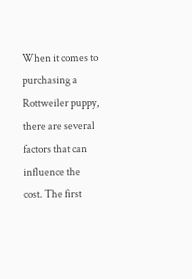When it comes to purchasing a Rottweiler puppy, there are several factors that can influence the cost. The first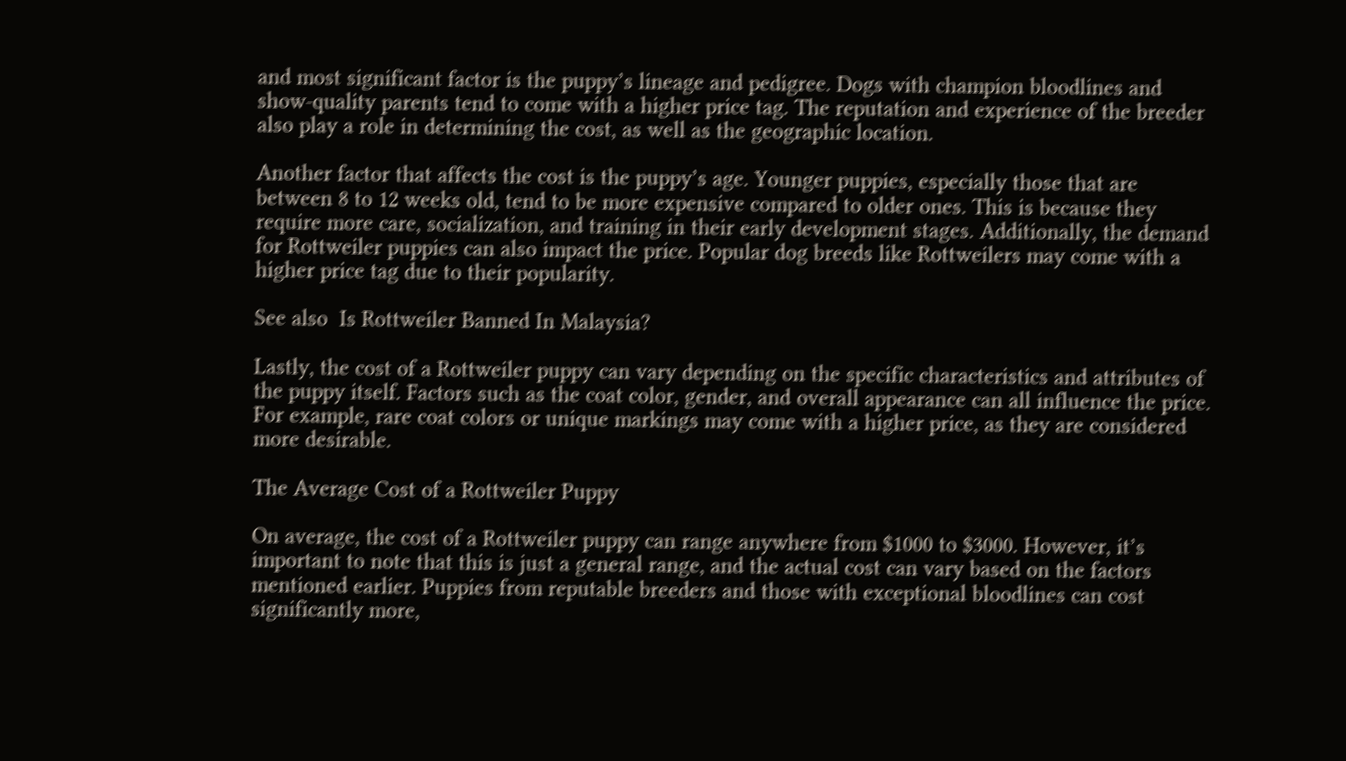and most significant factor is the puppy’s lineage and pedigree. Dogs with champion bloodlines and show-quality parents tend to come with a higher price tag. The reputation and experience of the breeder also play a role in determining the cost, as well as the geographic location.

Another factor that affects the cost is the puppy’s age. Younger puppies, especially those that are between 8 to 12 weeks old, tend to be more expensive compared to older ones. This is because they require more care, socialization, and training in their early development stages. Additionally, the demand for Rottweiler puppies can also impact the price. Popular dog breeds like Rottweilers may come with a higher price tag due to their popularity.

See also  Is Rottweiler Banned In Malaysia?

Lastly, the cost of a Rottweiler puppy can vary depending on the specific characteristics and attributes of the puppy itself. Factors such as the coat color, gender, and overall appearance can all influence the price. For example, rare coat colors or unique markings may come with a higher price, as they are considered more desirable.

The Average Cost of a Rottweiler Puppy

On average, the cost of a Rottweiler puppy can range anywhere from $1000 to $3000. However, it’s important to note that this is just a general range, and the actual cost can vary based on the factors mentioned earlier. Puppies from reputable breeders and those with exceptional bloodlines can cost significantly more,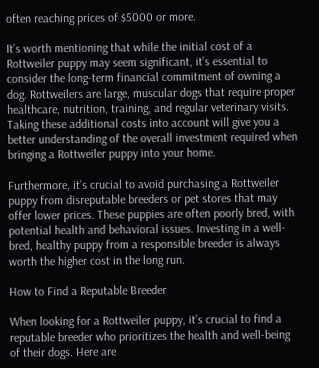often reaching prices of $5000 or more.

It’s worth mentioning that while the initial cost of a Rottweiler puppy may seem significant, it’s essential to consider the long-term financial commitment of owning a dog. Rottweilers are large, muscular dogs that require proper healthcare, nutrition, training, and regular veterinary visits. Taking these additional costs into account will give you a better understanding of the overall investment required when bringing a Rottweiler puppy into your home.

Furthermore, it’s crucial to avoid purchasing a Rottweiler puppy from disreputable breeders or pet stores that may offer lower prices. These puppies are often poorly bred, with potential health and behavioral issues. Investing in a well-bred, healthy puppy from a responsible breeder is always worth the higher cost in the long run.

How to Find a Reputable Breeder

When looking for a Rottweiler puppy, it’s crucial to find a reputable breeder who prioritizes the health and well-being of their dogs. Here are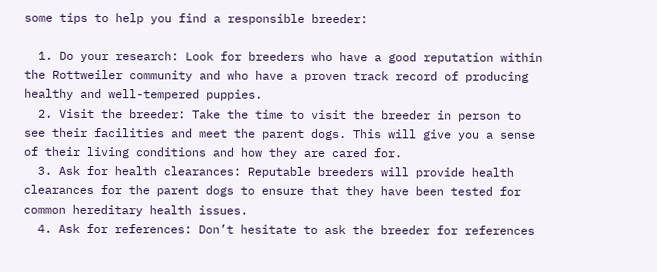some tips to help you find a responsible breeder:

  1. Do your research: Look for breeders who have a good reputation within the Rottweiler community and who have a proven track record of producing healthy and well-tempered puppies.
  2. Visit the breeder: Take the time to visit the breeder in person to see their facilities and meet the parent dogs. This will give you a sense of their living conditions and how they are cared for.
  3. Ask for health clearances: Reputable breeders will provide health clearances for the parent dogs to ensure that they have been tested for common hereditary health issues.
  4. Ask for references: Don’t hesitate to ask the breeder for references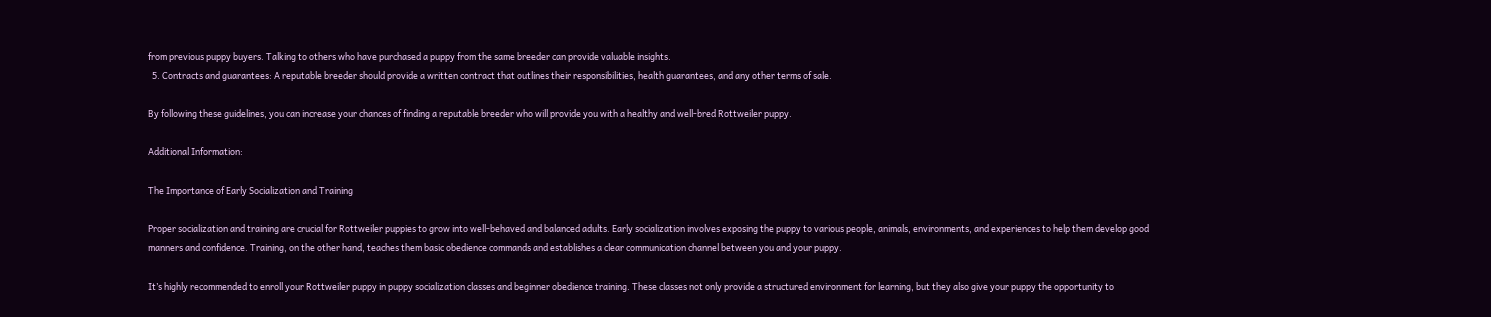from previous puppy buyers. Talking to others who have purchased a puppy from the same breeder can provide valuable insights.
  5. Contracts and guarantees: A reputable breeder should provide a written contract that outlines their responsibilities, health guarantees, and any other terms of sale.

By following these guidelines, you can increase your chances of finding a reputable breeder who will provide you with a healthy and well-bred Rottweiler puppy.

Additional Information:

The Importance of Early Socialization and Training

Proper socialization and training are crucial for Rottweiler puppies to grow into well-behaved and balanced adults. Early socialization involves exposing the puppy to various people, animals, environments, and experiences to help them develop good manners and confidence. Training, on the other hand, teaches them basic obedience commands and establishes a clear communication channel between you and your puppy.

It’s highly recommended to enroll your Rottweiler puppy in puppy socialization classes and beginner obedience training. These classes not only provide a structured environment for learning, but they also give your puppy the opportunity to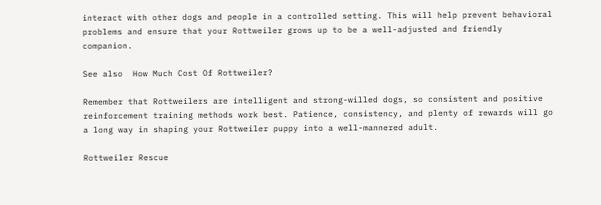interact with other dogs and people in a controlled setting. This will help prevent behavioral problems and ensure that your Rottweiler grows up to be a well-adjusted and friendly companion.

See also  How Much Cost Of Rottweiler?

Remember that Rottweilers are intelligent and strong-willed dogs, so consistent and positive reinforcement training methods work best. Patience, consistency, and plenty of rewards will go a long way in shaping your Rottweiler puppy into a well-mannered adult.

Rottweiler Rescue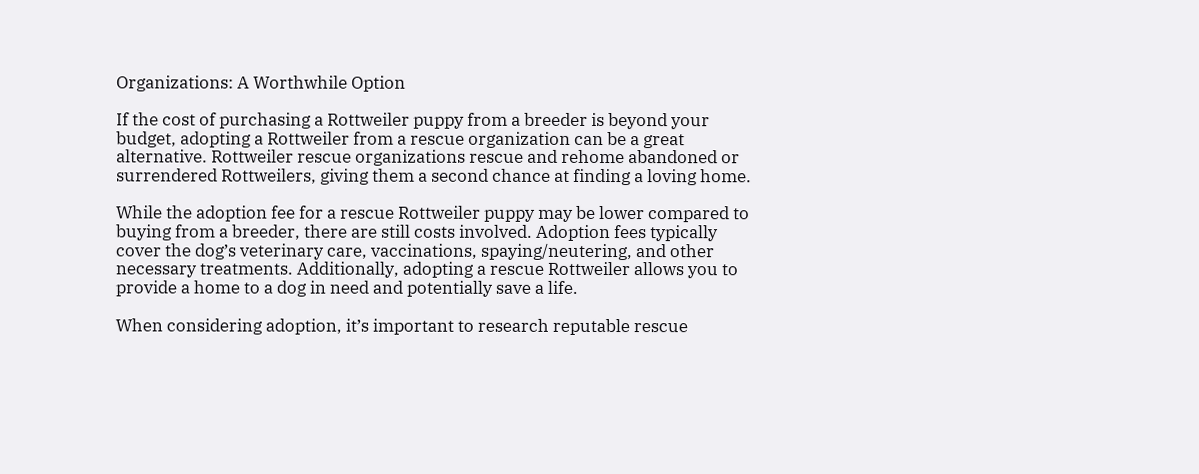Organizations: A Worthwhile Option

If the cost of purchasing a Rottweiler puppy from a breeder is beyond your budget, adopting a Rottweiler from a rescue organization can be a great alternative. Rottweiler rescue organizations rescue and rehome abandoned or surrendered Rottweilers, giving them a second chance at finding a loving home.

While the adoption fee for a rescue Rottweiler puppy may be lower compared to buying from a breeder, there are still costs involved. Adoption fees typically cover the dog’s veterinary care, vaccinations, spaying/neutering, and other necessary treatments. Additionally, adopting a rescue Rottweiler allows you to provide a home to a dog in need and potentially save a life.

When considering adoption, it’s important to research reputable rescue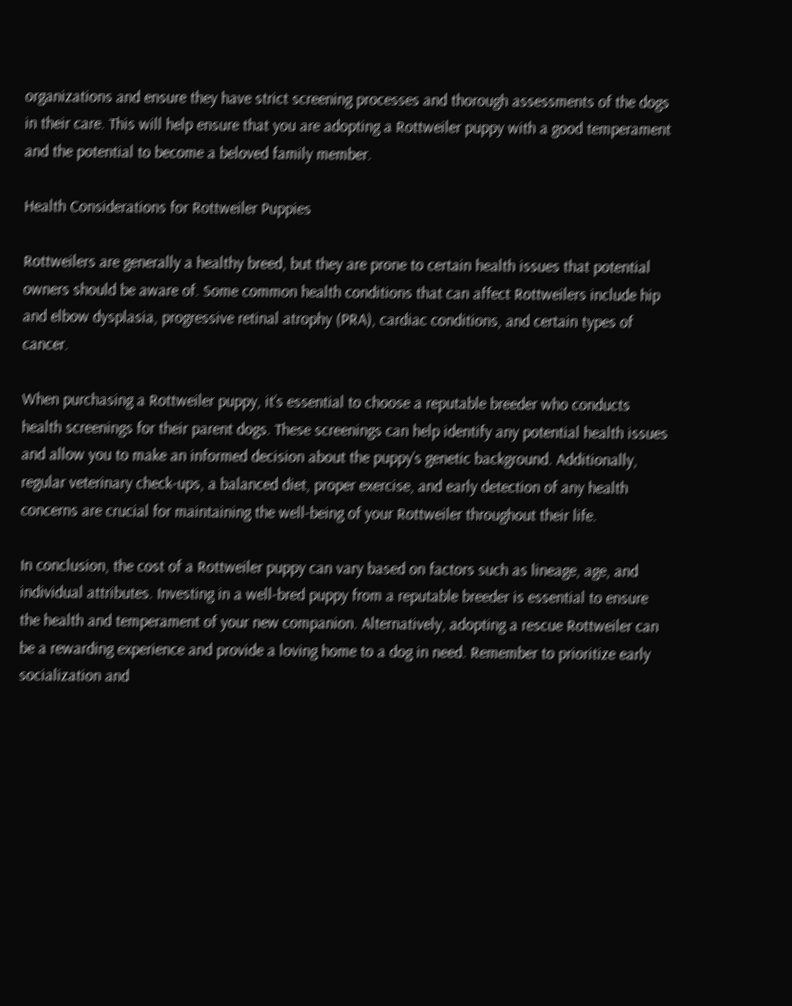organizations and ensure they have strict screening processes and thorough assessments of the dogs in their care. This will help ensure that you are adopting a Rottweiler puppy with a good temperament and the potential to become a beloved family member.

Health Considerations for Rottweiler Puppies

Rottweilers are generally a healthy breed, but they are prone to certain health issues that potential owners should be aware of. Some common health conditions that can affect Rottweilers include hip and elbow dysplasia, progressive retinal atrophy (PRA), cardiac conditions, and certain types of cancer.

When purchasing a Rottweiler puppy, it’s essential to choose a reputable breeder who conducts health screenings for their parent dogs. These screenings can help identify any potential health issues and allow you to make an informed decision about the puppy’s genetic background. Additionally, regular veterinary check-ups, a balanced diet, proper exercise, and early detection of any health concerns are crucial for maintaining the well-being of your Rottweiler throughout their life.

In conclusion, the cost of a Rottweiler puppy can vary based on factors such as lineage, age, and individual attributes. Investing in a well-bred puppy from a reputable breeder is essential to ensure the health and temperament of your new companion. Alternatively, adopting a rescue Rottweiler can be a rewarding experience and provide a loving home to a dog in need. Remember to prioritize early socialization and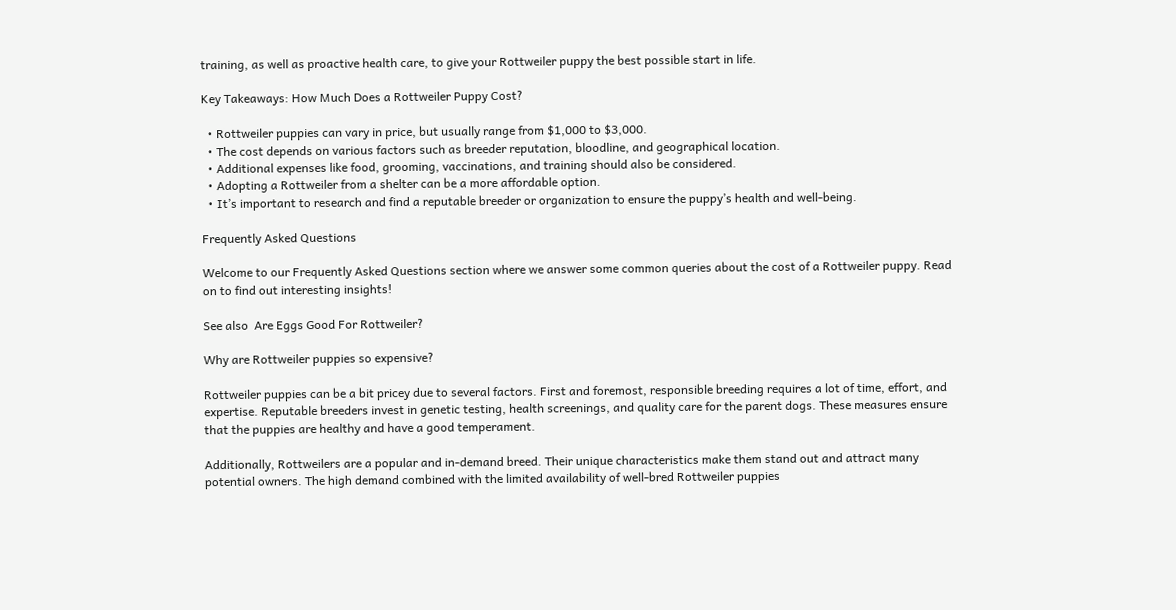training, as well as proactive health care, to give your Rottweiler puppy the best possible start in life.

Key Takeaways: How Much Does a Rottweiler Puppy Cost?

  • Rottweiler puppies can vary in price, but usually range from $1,000 to $3,000.
  • The cost depends on various factors such as breeder reputation, bloodline, and geographical location.
  • Additional expenses like food, grooming, vaccinations, and training should also be considered.
  • Adopting a Rottweiler from a shelter can be a more affordable option.
  • It’s important to research and find a reputable breeder or organization to ensure the puppy’s health and well-being.

Frequently Asked Questions

Welcome to our Frequently Asked Questions section where we answer some common queries about the cost of a Rottweiler puppy. Read on to find out interesting insights!

See also  Are Eggs Good For Rottweiler?

Why are Rottweiler puppies so expensive?

Rottweiler puppies can be a bit pricey due to several factors. First and foremost, responsible breeding requires a lot of time, effort, and expertise. Reputable breeders invest in genetic testing, health screenings, and quality care for the parent dogs. These measures ensure that the puppies are healthy and have a good temperament.

Additionally, Rottweilers are a popular and in-demand breed. Their unique characteristics make them stand out and attract many potential owners. The high demand combined with the limited availability of well-bred Rottweiler puppies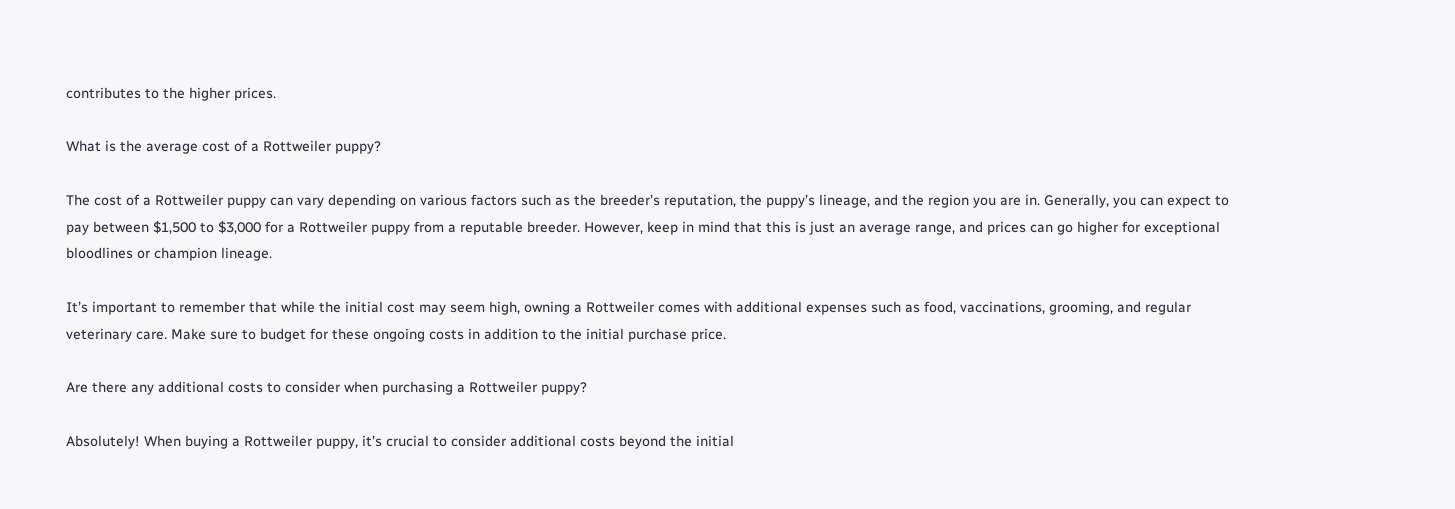contributes to the higher prices.

What is the average cost of a Rottweiler puppy?

The cost of a Rottweiler puppy can vary depending on various factors such as the breeder’s reputation, the puppy’s lineage, and the region you are in. Generally, you can expect to pay between $1,500 to $3,000 for a Rottweiler puppy from a reputable breeder. However, keep in mind that this is just an average range, and prices can go higher for exceptional bloodlines or champion lineage.

It’s important to remember that while the initial cost may seem high, owning a Rottweiler comes with additional expenses such as food, vaccinations, grooming, and regular veterinary care. Make sure to budget for these ongoing costs in addition to the initial purchase price.

Are there any additional costs to consider when purchasing a Rottweiler puppy?

Absolutely! When buying a Rottweiler puppy, it’s crucial to consider additional costs beyond the initial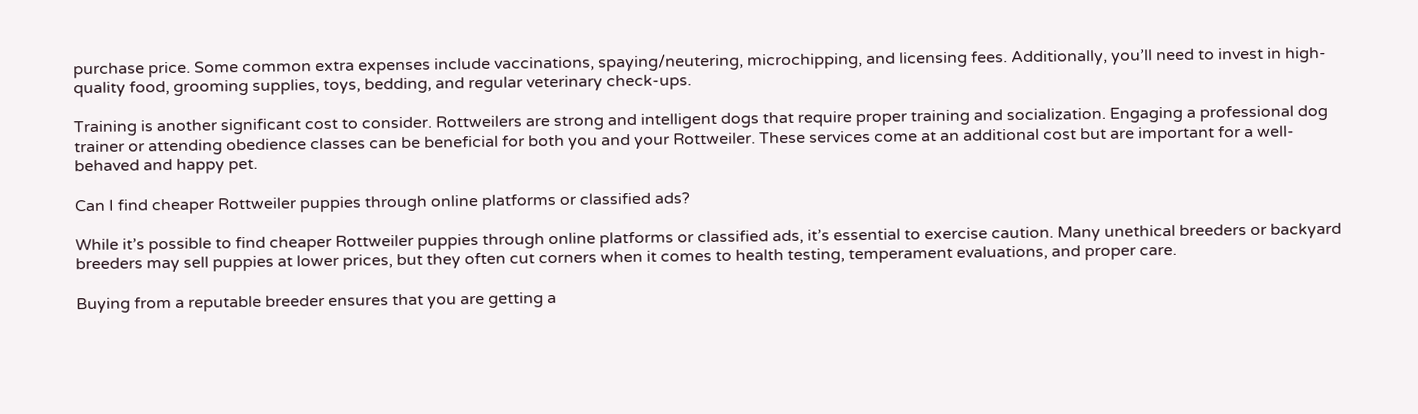purchase price. Some common extra expenses include vaccinations, spaying/neutering, microchipping, and licensing fees. Additionally, you’ll need to invest in high-quality food, grooming supplies, toys, bedding, and regular veterinary check-ups.

Training is another significant cost to consider. Rottweilers are strong and intelligent dogs that require proper training and socialization. Engaging a professional dog trainer or attending obedience classes can be beneficial for both you and your Rottweiler. These services come at an additional cost but are important for a well-behaved and happy pet.

Can I find cheaper Rottweiler puppies through online platforms or classified ads?

While it’s possible to find cheaper Rottweiler puppies through online platforms or classified ads, it’s essential to exercise caution. Many unethical breeders or backyard breeders may sell puppies at lower prices, but they often cut corners when it comes to health testing, temperament evaluations, and proper care.

Buying from a reputable breeder ensures that you are getting a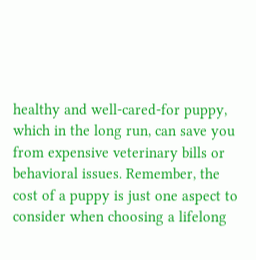healthy and well-cared-for puppy, which in the long run, can save you from expensive veterinary bills or behavioral issues. Remember, the cost of a puppy is just one aspect to consider when choosing a lifelong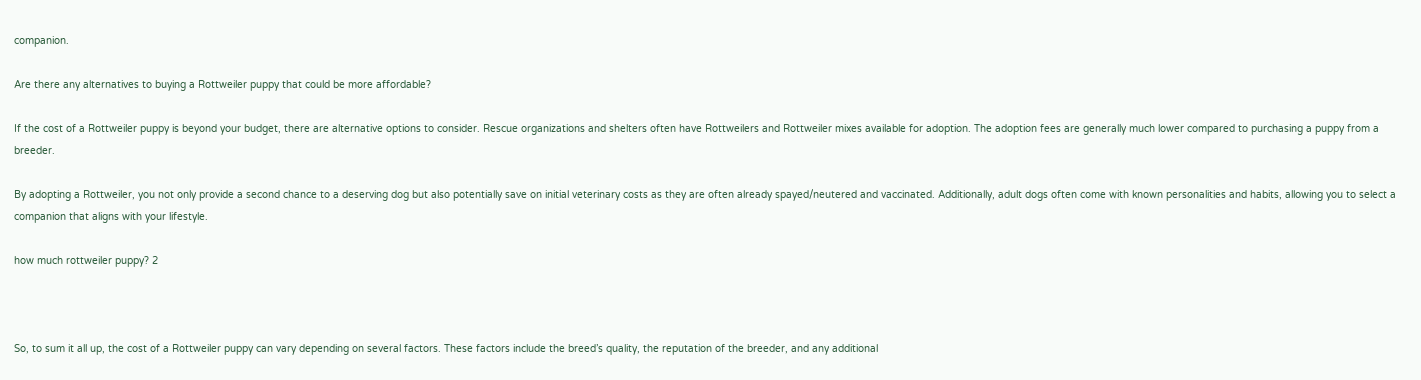companion.

Are there any alternatives to buying a Rottweiler puppy that could be more affordable?

If the cost of a Rottweiler puppy is beyond your budget, there are alternative options to consider. Rescue organizations and shelters often have Rottweilers and Rottweiler mixes available for adoption. The adoption fees are generally much lower compared to purchasing a puppy from a breeder.

By adopting a Rottweiler, you not only provide a second chance to a deserving dog but also potentially save on initial veterinary costs as they are often already spayed/neutered and vaccinated. Additionally, adult dogs often come with known personalities and habits, allowing you to select a companion that aligns with your lifestyle.

how much rottweiler puppy? 2



So, to sum it all up, the cost of a Rottweiler puppy can vary depending on several factors. These factors include the breed’s quality, the reputation of the breeder, and any additional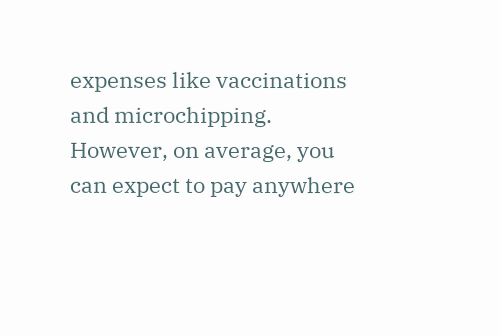expenses like vaccinations and microchipping. However, on average, you can expect to pay anywhere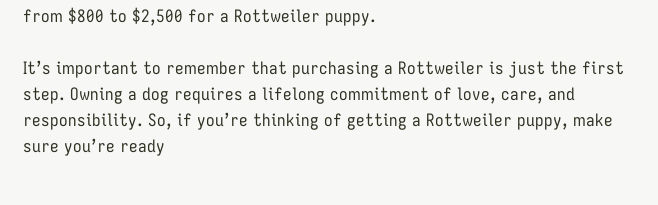from $800 to $2,500 for a Rottweiler puppy.

It’s important to remember that purchasing a Rottweiler is just the first step. Owning a dog requires a lifelong commitment of love, care, and responsibility. So, if you’re thinking of getting a Rottweiler puppy, make sure you’re ready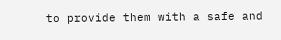to provide them with a safe and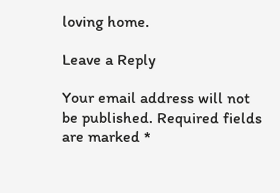loving home.

Leave a Reply

Your email address will not be published. Required fields are marked *